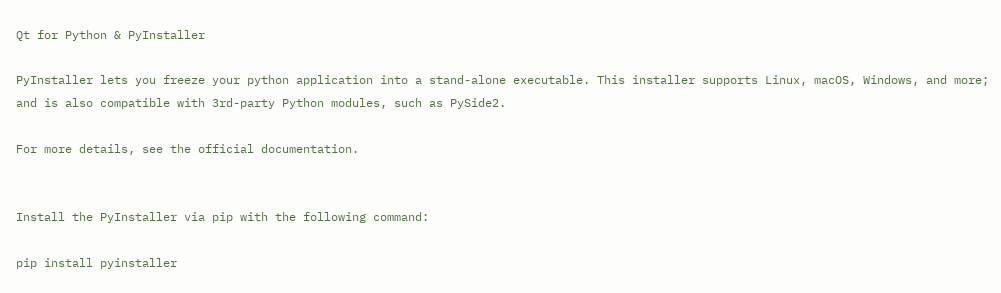Qt for Python & PyInstaller

PyInstaller lets you freeze your python application into a stand-alone executable. This installer supports Linux, macOS, Windows, and more; and is also compatible with 3rd-party Python modules, such as PySide2.

For more details, see the official documentation.


Install the PyInstaller via pip with the following command:

pip install pyinstaller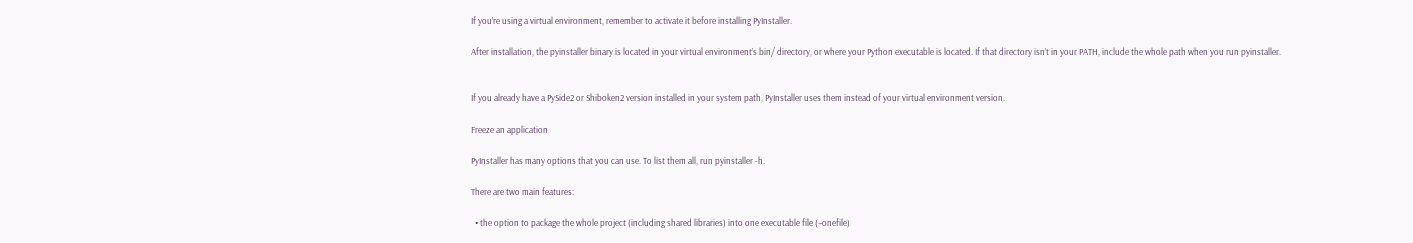If you’re using a virtual environment, remember to activate it before installing PyInstaller.

After installation, the pyinstaller binary is located in your virtual environment’s bin/ directory, or where your Python executable is located. If that directory isn’t in your PATH, include the whole path when you run pyinstaller.


If you already have a PySide2 or Shiboken2 version installed in your system path, PyInstaller uses them instead of your virtual environment version.

Freeze an application

PyInstaller has many options that you can use. To list them all, run pyinstaller -h.

There are two main features:

  • the option to package the whole project (including shared libraries) into one executable file (–onefile)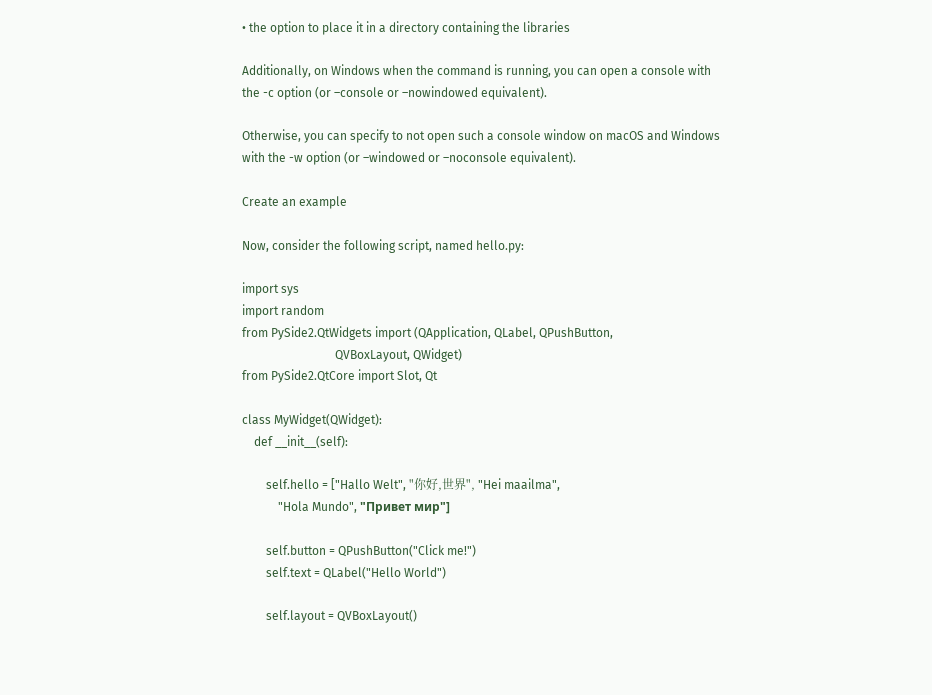• the option to place it in a directory containing the libraries

Additionally, on Windows when the command is running, you can open a console with the -c option (or –console or –nowindowed equivalent).

Otherwise, you can specify to not open such a console window on macOS and Windows with the -w option (or –windowed or –noconsole equivalent).

Create an example

Now, consider the following script, named hello.py:

import sys
import random
from PySide2.QtWidgets import (QApplication, QLabel, QPushButton,
                               QVBoxLayout, QWidget)
from PySide2.QtCore import Slot, Qt

class MyWidget(QWidget):
    def __init__(self):

        self.hello = ["Hallo Welt", "你好,世界", "Hei maailma",
            "Hola Mundo", "Привет мир"]

        self.button = QPushButton("Click me!")
        self.text = QLabel("Hello World")

        self.layout = QVBoxLayout()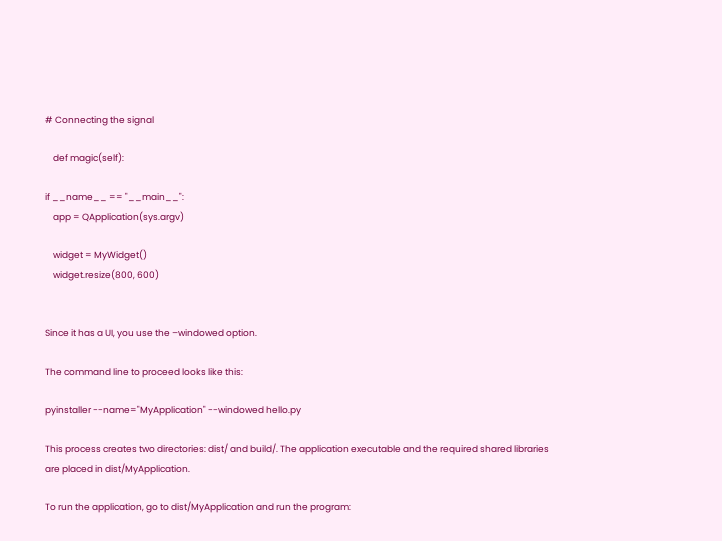# Connecting the signal

    def magic(self):

if __name__ == "__main__":
    app = QApplication(sys.argv)

    widget = MyWidget()
    widget.resize(800, 600)


Since it has a UI, you use the –windowed option.

The command line to proceed looks like this:

pyinstaller --name="MyApplication" --windowed hello.py

This process creates two directories: dist/ and build/. The application executable and the required shared libraries are placed in dist/MyApplication.

To run the application, go to dist/MyApplication and run the program: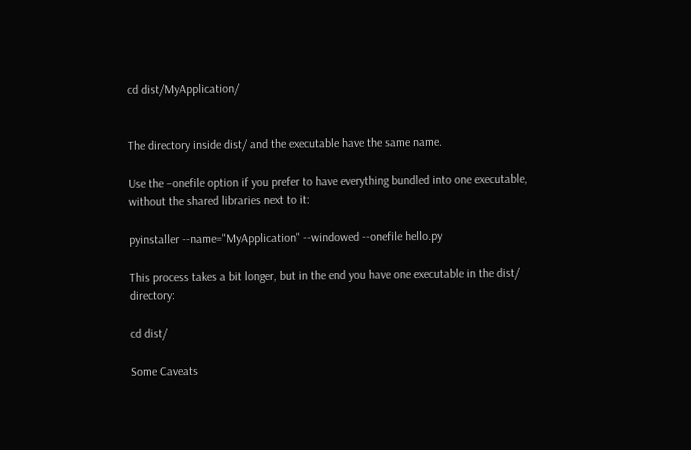cd dist/MyApplication/


The directory inside dist/ and the executable have the same name.

Use the –onefile option if you prefer to have everything bundled into one executable, without the shared libraries next to it:

pyinstaller --name="MyApplication" --windowed --onefile hello.py

This process takes a bit longer, but in the end you have one executable in the dist/ directory:

cd dist/

Some Caveats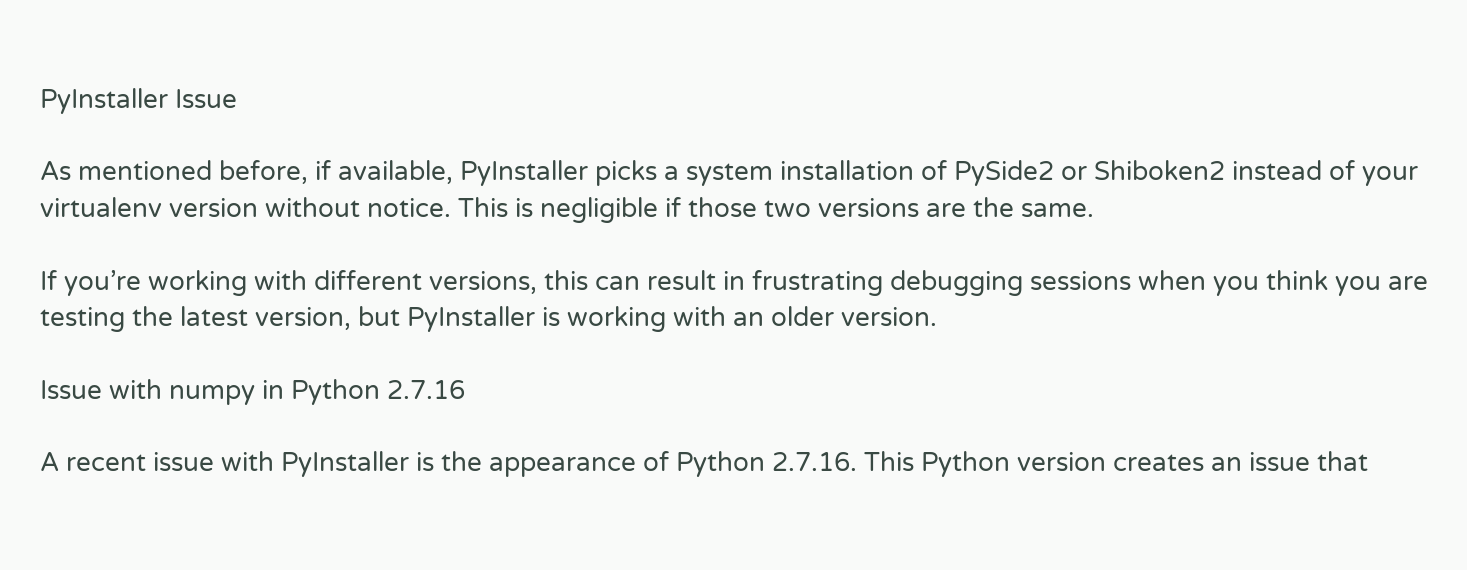PyInstaller Issue

As mentioned before, if available, PyInstaller picks a system installation of PySide2 or Shiboken2 instead of your virtualenv version without notice. This is negligible if those two versions are the same.

If you’re working with different versions, this can result in frustrating debugging sessions when you think you are testing the latest version, but PyInstaller is working with an older version.

Issue with numpy in Python 2.7.16

A recent issue with PyInstaller is the appearance of Python 2.7.16. This Python version creates an issue that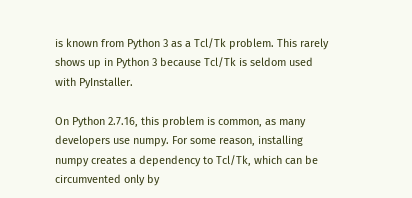is known from Python 3 as a Tcl/Tk problem. This rarely shows up in Python 3 because Tcl/Tk is seldom used with PyInstaller.

On Python 2.7.16, this problem is common, as many developers use numpy. For some reason, installing numpy creates a dependency to Tcl/Tk, which can be circumvented only by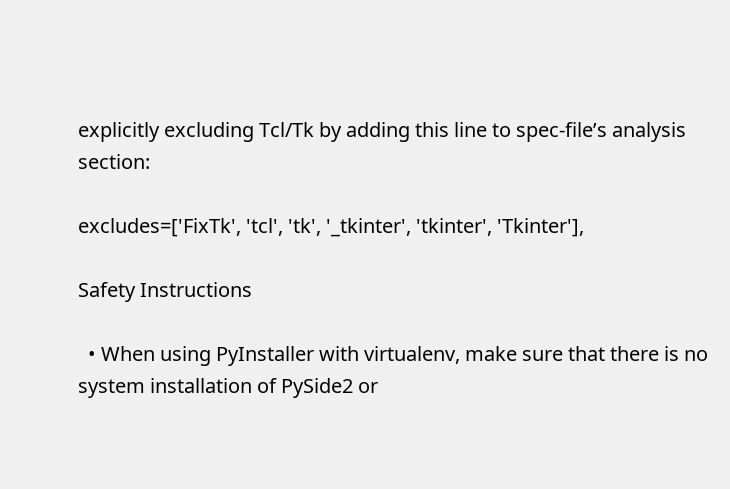explicitly excluding Tcl/Tk by adding this line to spec-file’s analysis section:

excludes=['FixTk', 'tcl', 'tk', '_tkinter', 'tkinter', 'Tkinter'],

Safety Instructions

  • When using PyInstaller with virtualenv, make sure that there is no system installation of PySide2 or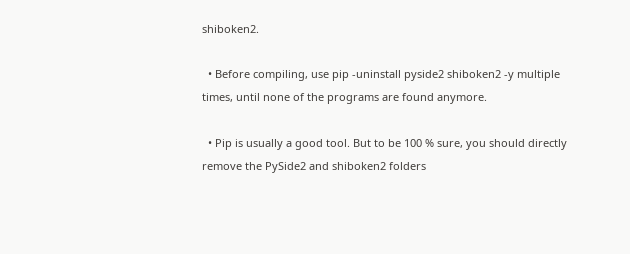shiboken2.

  • Before compiling, use pip -uninstall pyside2 shiboken2 -y multiple times, until none of the programs are found anymore.

  • Pip is usually a good tool. But to be 100 % sure, you should directly remove the PySide2 and shiboken2 folders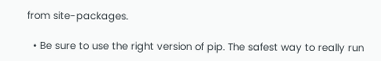from site-packages.

  • Be sure to use the right version of pip. The safest way to really run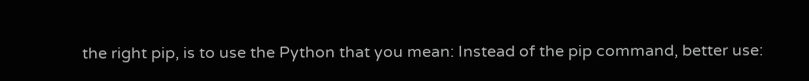the right pip, is to use the Python that you mean: Instead of the pip command, better use: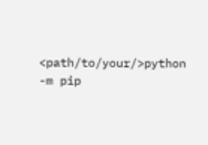<path/to/your/>python -m pip